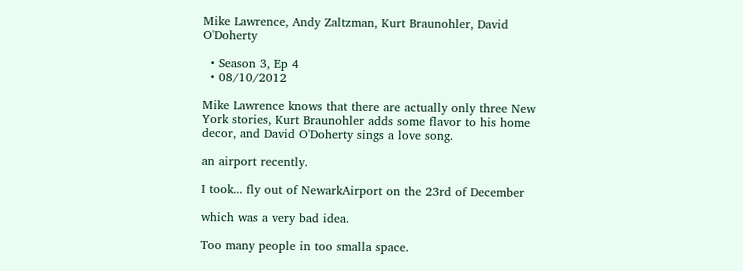Mike Lawrence, Andy Zaltzman, Kurt Braunohler, David O'Doherty

  • Season 3, Ep 4
  • 08/10/2012

Mike Lawrence knows that there are actually only three New York stories, Kurt Braunohler adds some flavor to his home decor, and David O'Doherty sings a love song.

an airport recently.

I took... fly out of NewarkAirport on the 23rd of December

which was a very bad idea.

Too many people in too smalla space.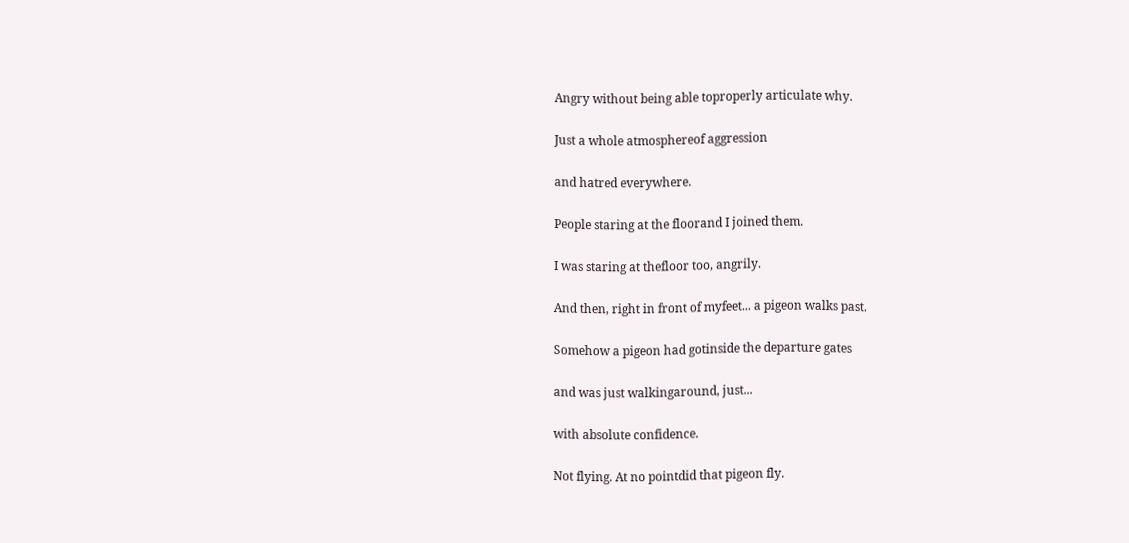Angry without being able toproperly articulate why.

Just a whole atmosphereof aggression

and hatred everywhere.

People staring at the floorand I joined them.

I was staring at thefloor too, angrily.

And then, right in front of myfeet... a pigeon walks past.

Somehow a pigeon had gotinside the departure gates

and was just walkingaround, just...

with absolute confidence.

Not flying. At no pointdid that pigeon fly.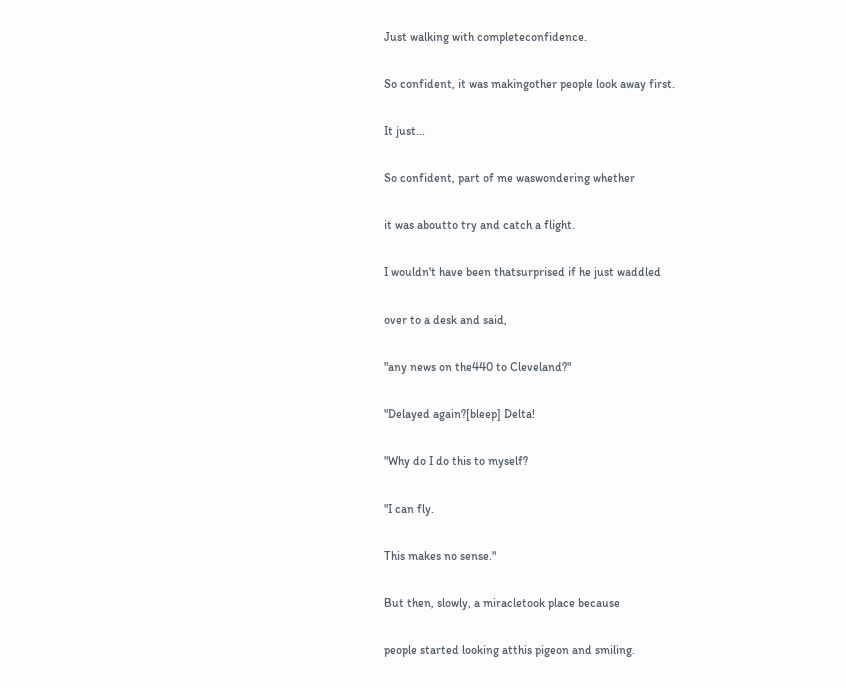Just walking with completeconfidence.

So confident, it was makingother people look away first.

It just...

So confident, part of me waswondering whether

it was aboutto try and catch a flight.

I wouldn't have been thatsurprised if he just waddled

over to a desk and said,

"any news on the440 to Cleveland?"

"Delayed again?[bleep] Delta!

"Why do I do this to myself?

"I can fly.

This makes no sense."

But then, slowly, a miracletook place because

people started looking atthis pigeon and smiling.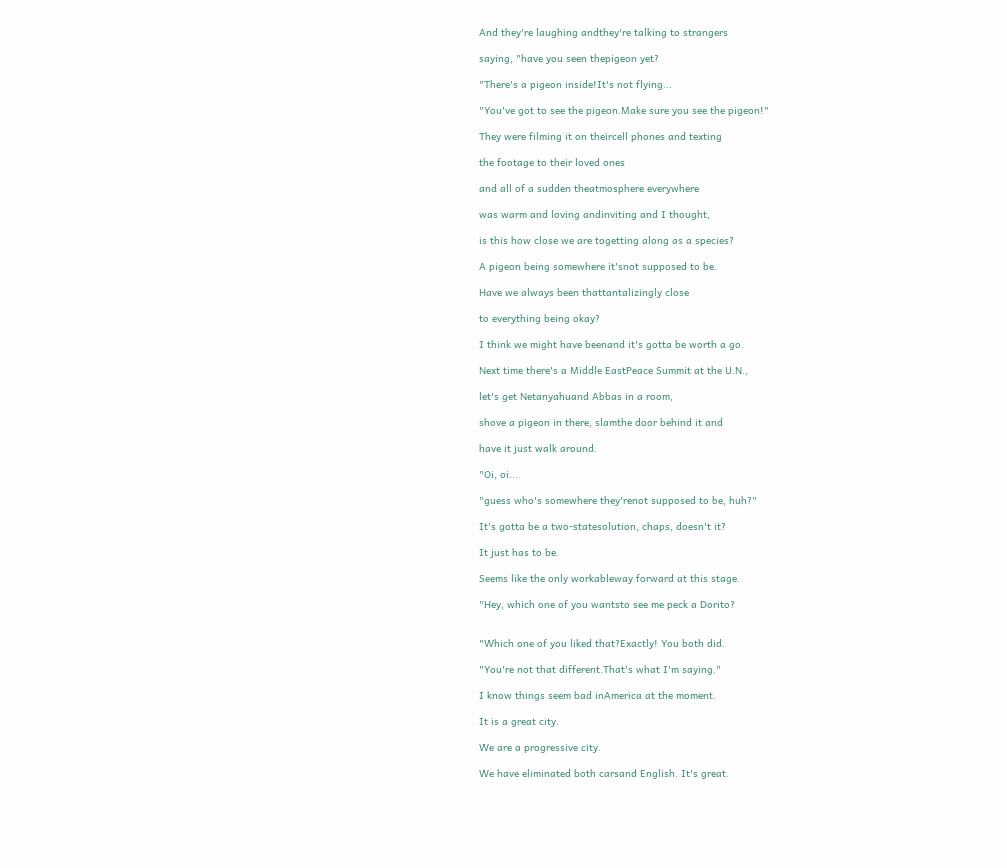And they're laughing andthey're talking to strangers

saying, "have you seen thepigeon yet?

"There's a pigeon inside!It's not flying...

"You've got to see the pigeon.Make sure you see the pigeon!"

They were filming it on theircell phones and texting

the footage to their loved ones

and all of a sudden theatmosphere everywhere

was warm and loving andinviting and I thought,

is this how close we are togetting along as a species?

A pigeon being somewhere it'snot supposed to be.

Have we always been thattantalizingly close

to everything being okay?

I think we might have beenand it's gotta be worth a go.

Next time there's a Middle EastPeace Summit at the U.N.,

let's get Netanyahuand Abbas in a room,

shove a pigeon in there, slamthe door behind it and

have it just walk around.

"Oi, oi...

"guess who's somewhere they'renot supposed to be, huh?"

It's gotta be a two-statesolution, chaps, doesn't it?

It just has to be.

Seems like the only workableway forward at this stage.

"Hey, which one of you wantsto see me peck a Dorito?


"Which one of you liked that?Exactly! You both did.

"You're not that different.That's what I'm saying."

I know things seem bad inAmerica at the moment.

It is a great city.

We are a progressive city.

We have eliminated both carsand English. It's great.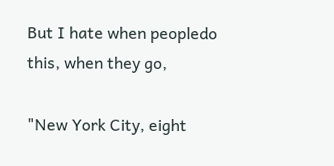But I hate when peopledo this, when they go,

"New York City, eight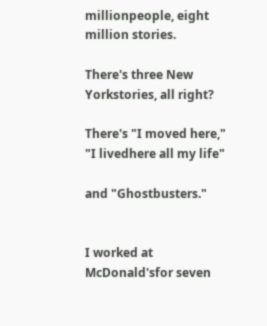millionpeople, eight million stories.

There's three New Yorkstories, all right?

There's "I moved here," "I livedhere all my life"

and "Ghostbusters."


I worked at McDonald'sfor seven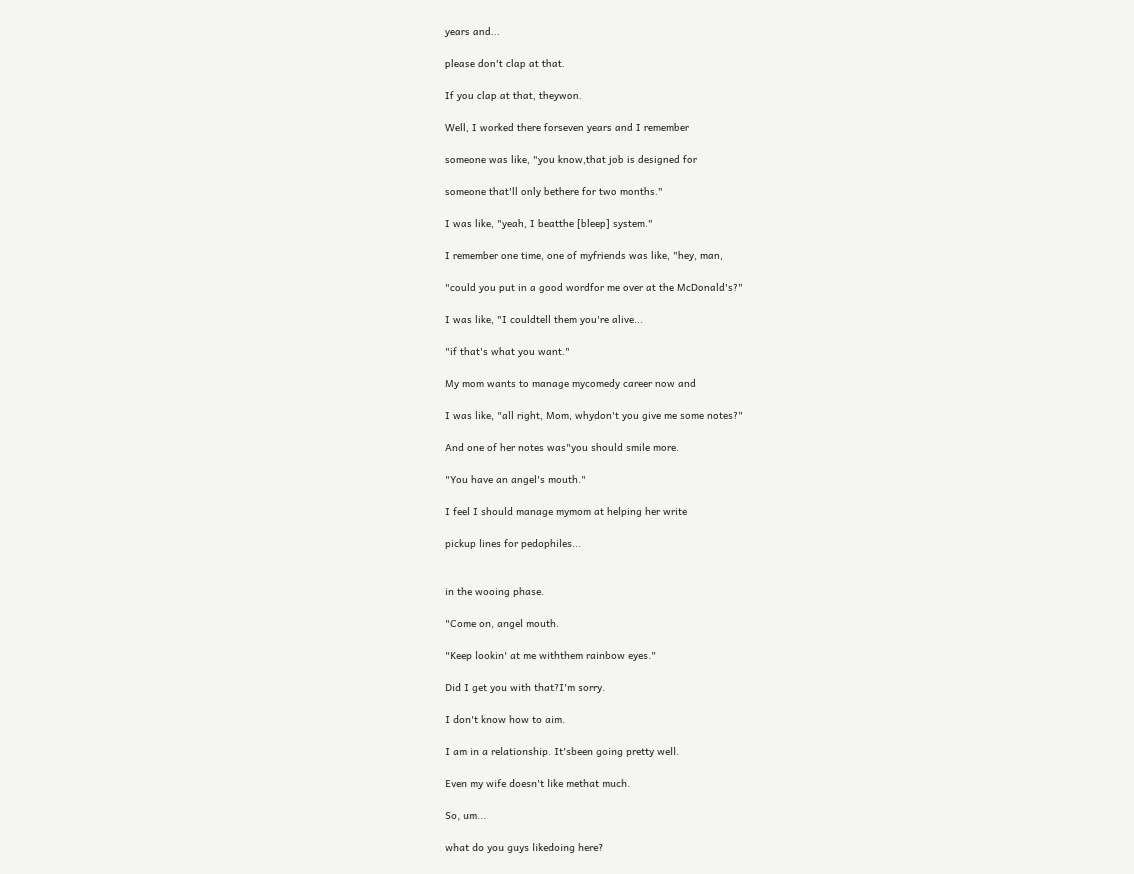years and...

please don't clap at that.

If you clap at that, theywon.

Well, I worked there forseven years and I remember

someone was like, "you know,that job is designed for

someone that'll only bethere for two months."

I was like, "yeah, I beatthe [bleep] system."

I remember one time, one of myfriends was like, "hey, man,

"could you put in a good wordfor me over at the McDonald's?"

I was like, "I couldtell them you're alive...

"if that's what you want."

My mom wants to manage mycomedy career now and

I was like, "all right, Mom, whydon't you give me some notes?"

And one of her notes was"you should smile more.

"You have an angel's mouth."

I feel I should manage mymom at helping her write

pickup lines for pedophiles...


in the wooing phase.

"Come on, angel mouth.

"Keep lookin' at me withthem rainbow eyes."

Did I get you with that?I'm sorry.

I don't know how to aim.

I am in a relationship. It'sbeen going pretty well.

Even my wife doesn't like methat much.

So, um...

what do you guys likedoing here?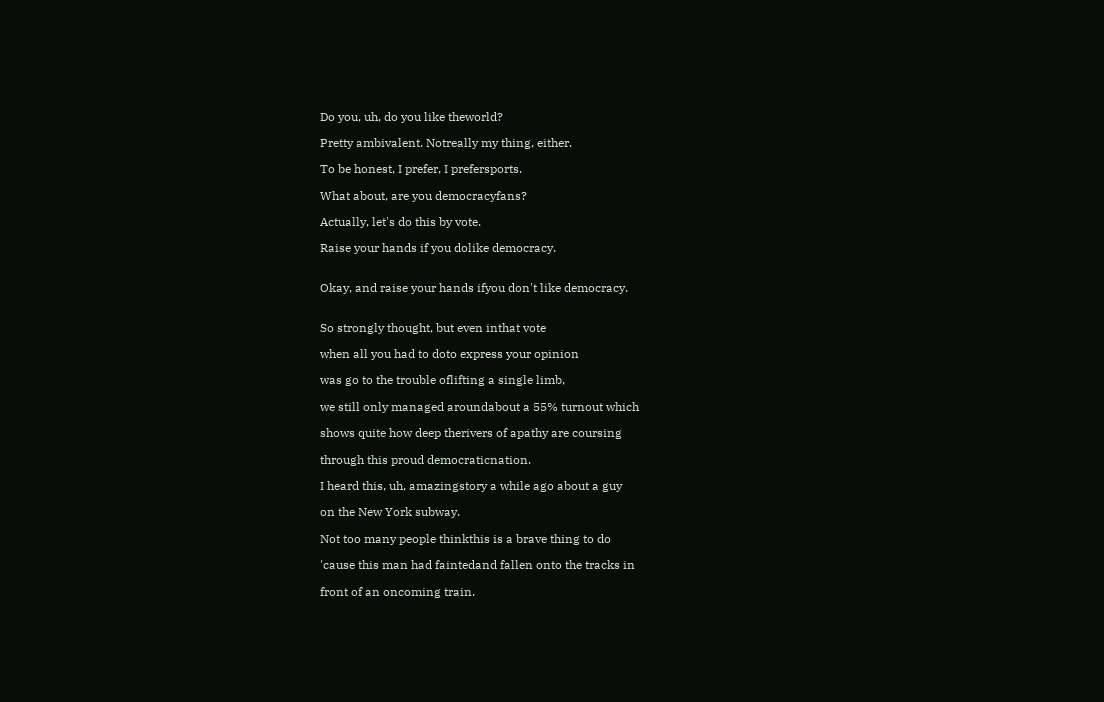Do you, uh, do you like theworld?

Pretty ambivalent. Notreally my thing, either.

To be honest, I prefer, I prefersports.

What about, are you democracyfans?

Actually, let's do this by vote.

Raise your hands if you dolike democracy.


Okay, and raise your hands ifyou don't like democracy.


So strongly thought, but even inthat vote

when all you had to doto express your opinion

was go to the trouble oflifting a single limb,

we still only managed aroundabout a 55% turnout which

shows quite how deep therivers of apathy are coursing

through this proud democraticnation.

I heard this, uh, amazingstory a while ago about a guy

on the New York subway.

Not too many people thinkthis is a brave thing to do

'cause this man had faintedand fallen onto the tracks in

front of an oncoming train.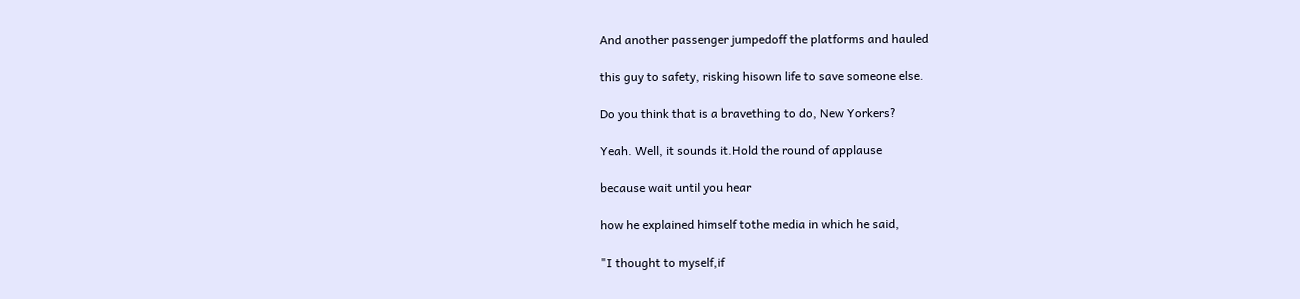And another passenger jumpedoff the platforms and hauled

this guy to safety, risking hisown life to save someone else.

Do you think that is a bravething to do, New Yorkers?

Yeah. Well, it sounds it.Hold the round of applause

because wait until you hear

how he explained himself tothe media in which he said,

"I thought to myself,if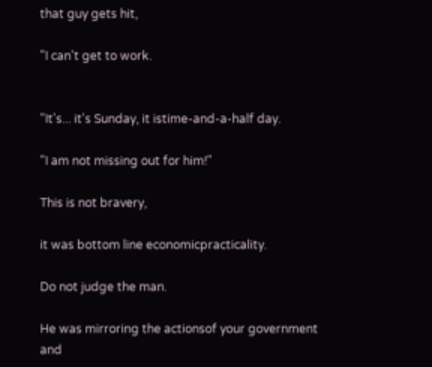that guy gets hit,

"I can't get to work.


"It's... it's Sunday, it istime-and-a-half day.

"I am not missing out for him!"

This is not bravery,

it was bottom line economicpracticality.

Do not judge the man.

He was mirroring the actionsof your government and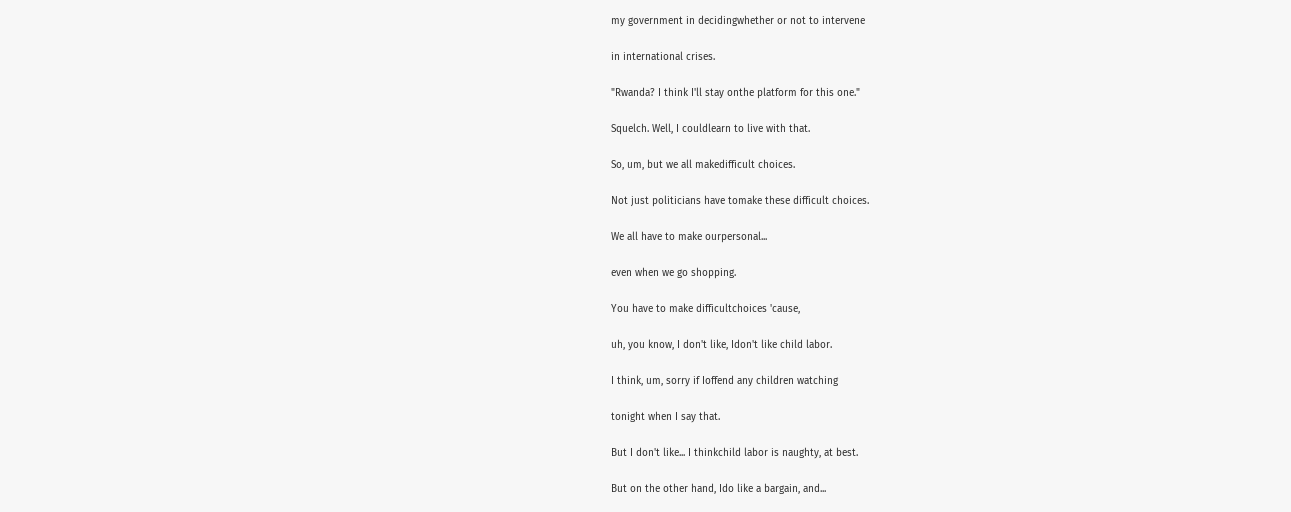my government in decidingwhether or not to intervene

in international crises.

"Rwanda? I think I'll stay onthe platform for this one."

Squelch. Well, I couldlearn to live with that.

So, um, but we all makedifficult choices.

Not just politicians have tomake these difficult choices.

We all have to make ourpersonal...

even when we go shopping.

You have to make difficultchoices 'cause,

uh, you know, I don't like, Idon't like child labor.

I think, um, sorry if Ioffend any children watching

tonight when I say that.

But I don't like... I thinkchild labor is naughty, at best.

But on the other hand, Ido like a bargain, and...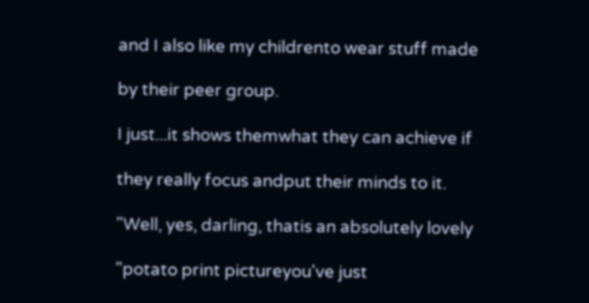and I also like my childrento wear stuff made

by their peer group.

I just...it shows themwhat they can achieve if

they really focus andput their minds to it.

"Well, yes, darling, thatis an absolutely lovely

"potato print pictureyou've just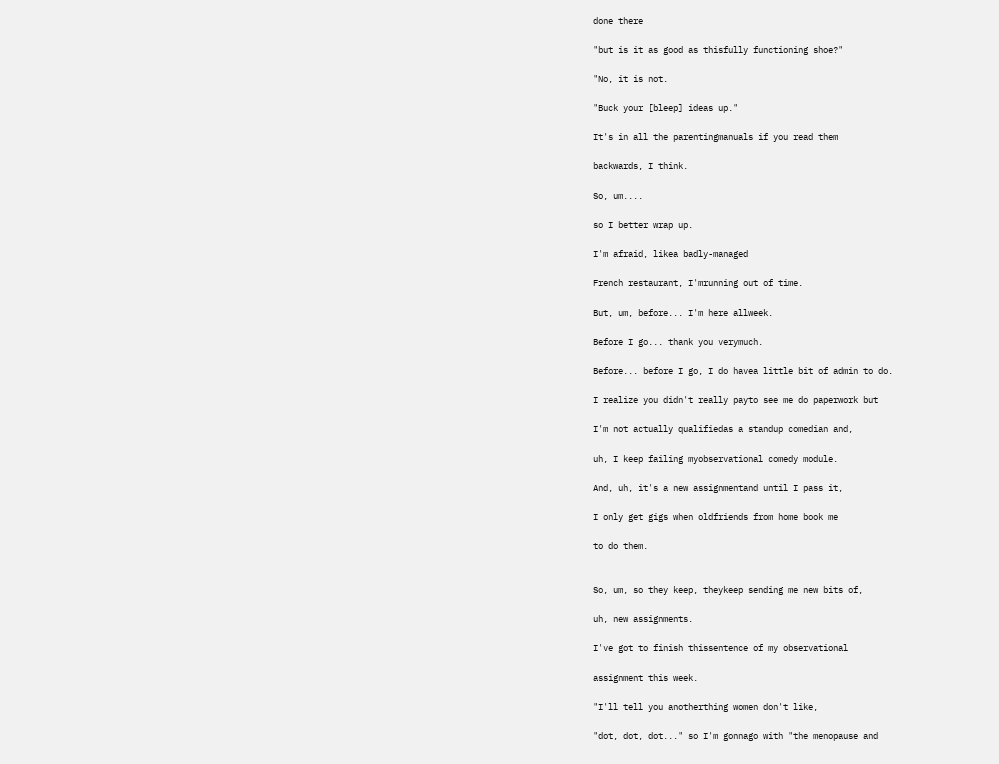done there

"but is it as good as thisfully functioning shoe?"

"No, it is not.

"Buck your [bleep] ideas up."

It's in all the parentingmanuals if you read them

backwards, I think.

So, um....

so I better wrap up.

I'm afraid, likea badly-managed

French restaurant, I'mrunning out of time.

But, um, before... I'm here allweek.

Before I go... thank you verymuch.

Before... before I go, I do havea little bit of admin to do.

I realize you didn't really payto see me do paperwork but

I'm not actually qualifiedas a standup comedian and,

uh, I keep failing myobservational comedy module.

And, uh, it's a new assignmentand until I pass it,

I only get gigs when oldfriends from home book me

to do them.


So, um, so they keep, theykeep sending me new bits of,

uh, new assignments.

I've got to finish thissentence of my observational

assignment this week.

"I'll tell you anotherthing women don't like,

"dot, dot, dot..." so I'm gonnago with "the menopause and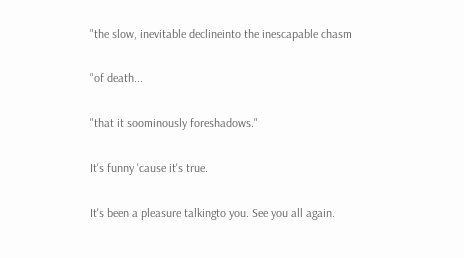"the slow, inevitable declineinto the inescapable chasm

"of death...

"that it soominously foreshadows."

It's funny 'cause it's true.

It's been a pleasure talkingto you. See you all again.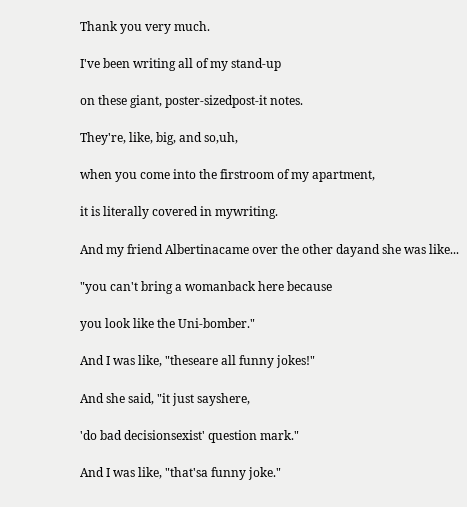Thank you very much.

I've been writing all of my stand-up

on these giant, poster-sizedpost-it notes.

They're, like, big, and so,uh,

when you come into the firstroom of my apartment,

it is literally covered in mywriting.

And my friend Albertinacame over the other dayand she was like...

"you can't bring a womanback here because

you look like the Uni-bomber."

And I was like, "theseare all funny jokes!"

And she said, "it just sayshere,

'do bad decisionsexist' question mark."

And I was like, "that'sa funny joke."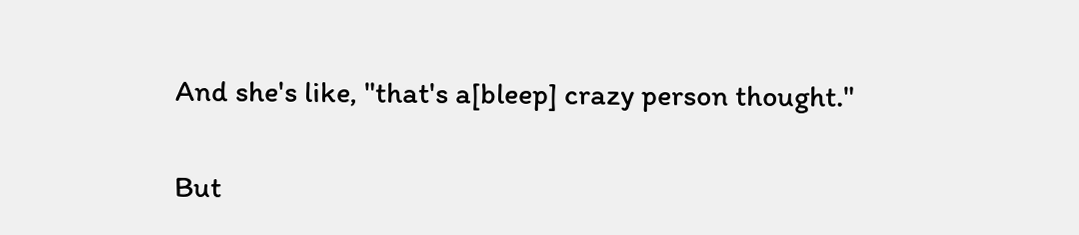And she's like, "that's a[bleep] crazy person thought."

But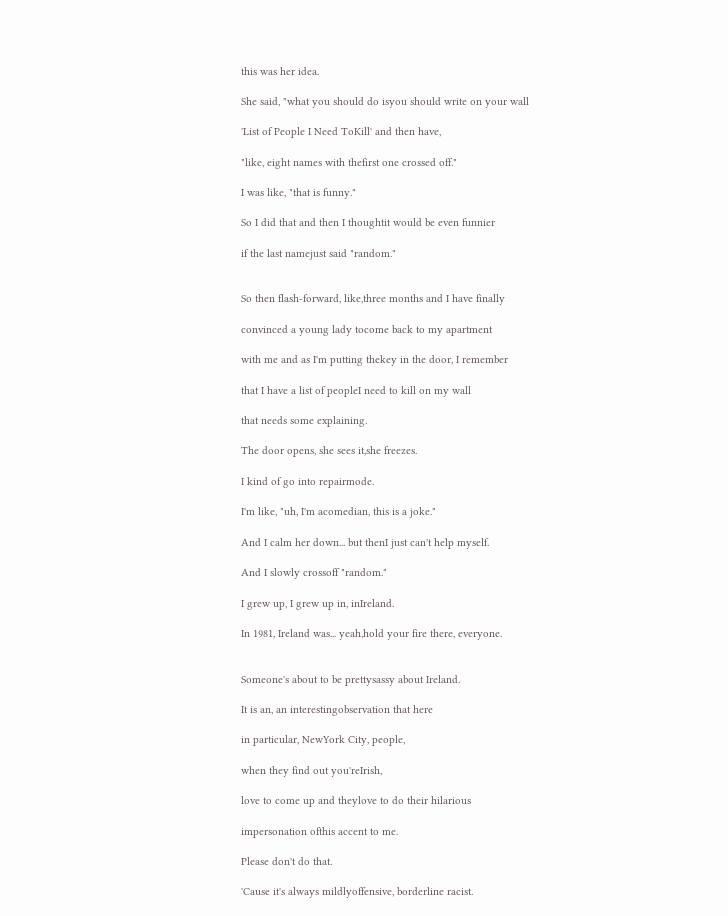this was her idea.

She said, "what you should do isyou should write on your wall

'List of People I Need ToKill' and then have,

"like, eight names with thefirst one crossed off."

I was like, "that is funny."

So I did that and then I thoughtit would be even funnier

if the last namejust said "random."


So then flash-forward, like,three months and I have finally

convinced a young lady tocome back to my apartment

with me and as I'm putting thekey in the door, I remember

that I have a list of peopleI need to kill on my wall

that needs some explaining.

The door opens, she sees it,she freezes.

I kind of go into repairmode.

I'm like, "uh, I'm acomedian, this is a joke."

And I calm her down... but thenI just can't help myself.

And I slowly crossoff "random."

I grew up, I grew up in, inIreland.

In 1981, Ireland was... yeah,hold your fire there, everyone.


Someone's about to be prettysassy about Ireland.

It is an, an interestingobservation that here

in particular, NewYork City, people,

when they find out you'reIrish,

love to come up and theylove to do their hilarious

impersonation ofthis accent to me.

Please don't do that.

'Cause it's always mildlyoffensive, borderline racist.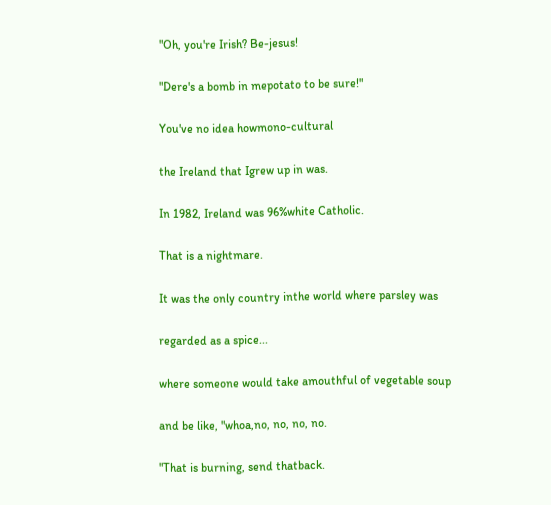"Oh, you're Irish? Be-jesus!

"Dere's a bomb in mepotato to be sure!"

You've no idea howmono-cultural

the Ireland that Igrew up in was.

In 1982, Ireland was 96%white Catholic.

That is a nightmare.

It was the only country inthe world where parsley was

regarded as a spice...

where someone would take amouthful of vegetable soup

and be like, "whoa,no, no, no, no.

"That is burning, send thatback.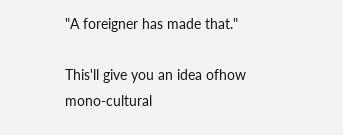"A foreigner has made that."

This'll give you an idea ofhow mono-cultural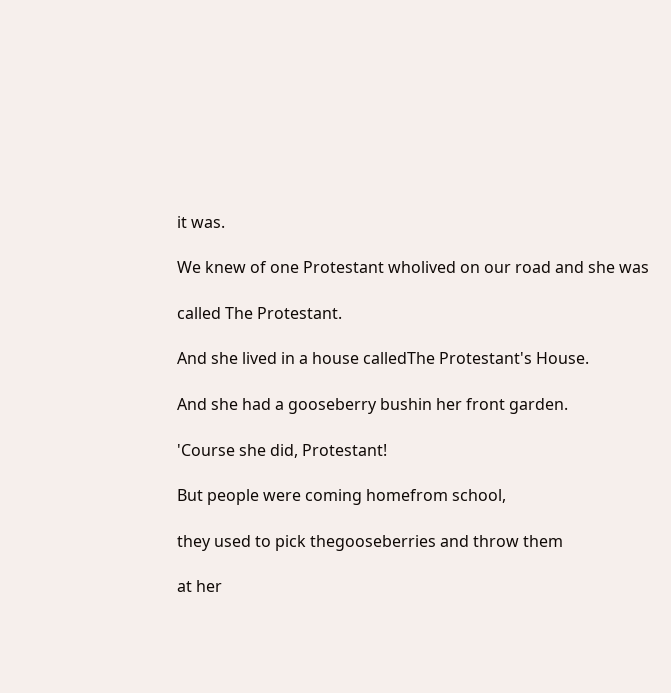it was.

We knew of one Protestant wholived on our road and she was

called The Protestant.

And she lived in a house calledThe Protestant's House.

And she had a gooseberry bushin her front garden.

'Course she did, Protestant!

But people were coming homefrom school,

they used to pick thegooseberries and throw them

at her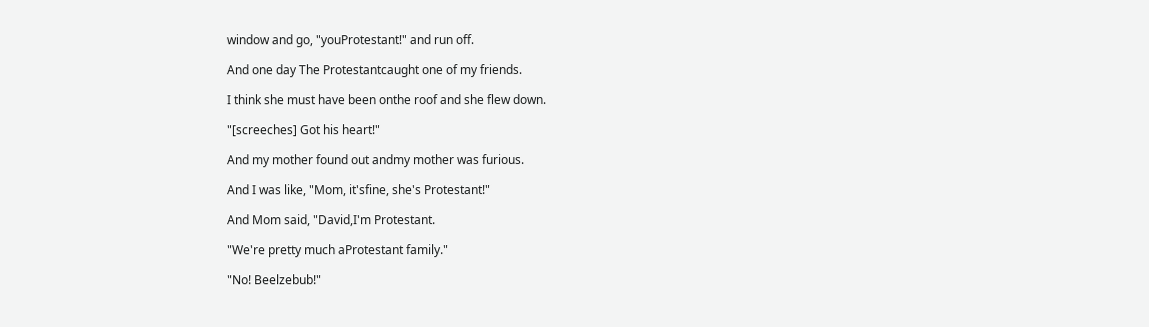window and go, "youProtestant!" and run off.

And one day The Protestantcaught one of my friends.

I think she must have been onthe roof and she flew down.

"[screeches] Got his heart!"

And my mother found out andmy mother was furious.

And I was like, "Mom, it'sfine, she's Protestant!"

And Mom said, "David,I'm Protestant.

"We're pretty much aProtestant family."

"No! Beelzebub!"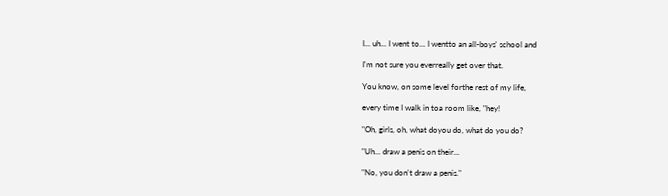I... uh... I went to... I wentto an all-boys' school and

I'm not sure you everreally get over that.

You know, on some level forthe rest of my life,

every time I walk in toa room like, "hey!

"Oh, girls, oh, what doyou do, what do you do?

"Uh... draw a penis on their...

"No, you don't draw a penis."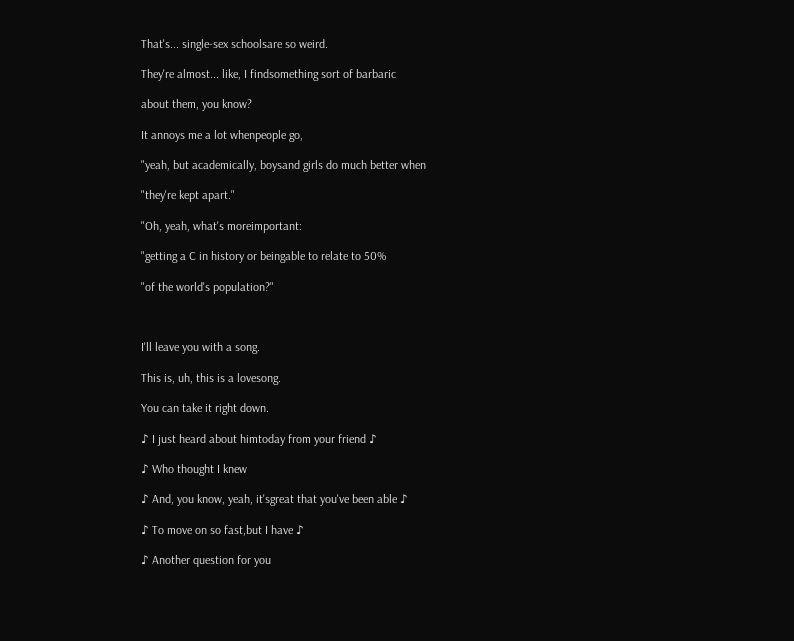That's... single-sex schoolsare so weird.

They're almost... like, I findsomething sort of barbaric

about them, you know?

It annoys me a lot whenpeople go,

"yeah, but academically, boysand girls do much better when

"they're kept apart."

"Oh, yeah, what's moreimportant:

"getting a C in history or beingable to relate to 50%

"of the world's population?"



I'll leave you with a song.

This is, uh, this is a lovesong.

You can take it right down.

♪ I just heard about himtoday from your friend ♪

♪ Who thought I knew

♪ And, you know, yeah, it'sgreat that you've been able ♪

♪ To move on so fast,but I have ♪

♪ Another question for you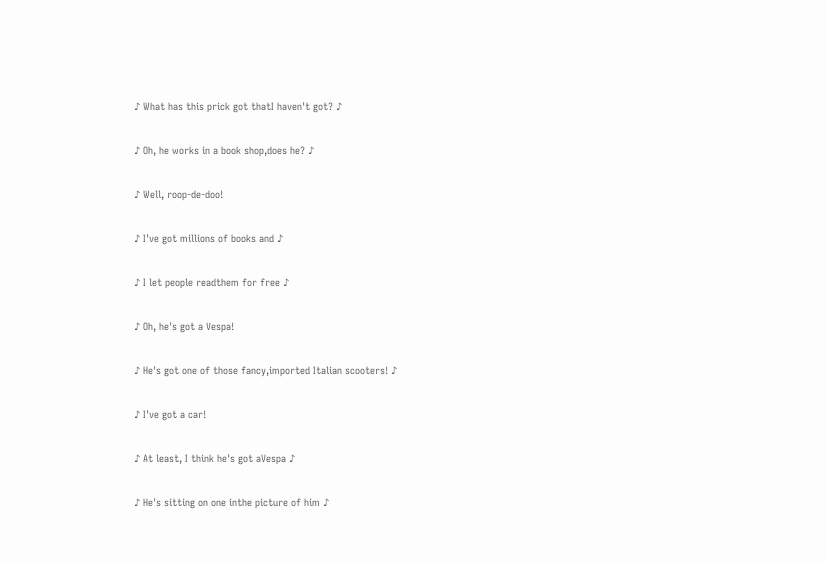♪ What has this prick got thatI haven't got? ♪

♪ Oh, he works in a book shop,does he? ♪

♪ Well, roop-de-doo!

♪ I've got millions of books and ♪

♪ I let people readthem for free ♪

♪ Oh, he's got a Vespa!

♪ He's got one of those fancy,imported Italian scooters! ♪

♪ I've got a car!

♪ At least, I think he's got aVespa ♪

♪ He's sitting on one inthe picture of him ♪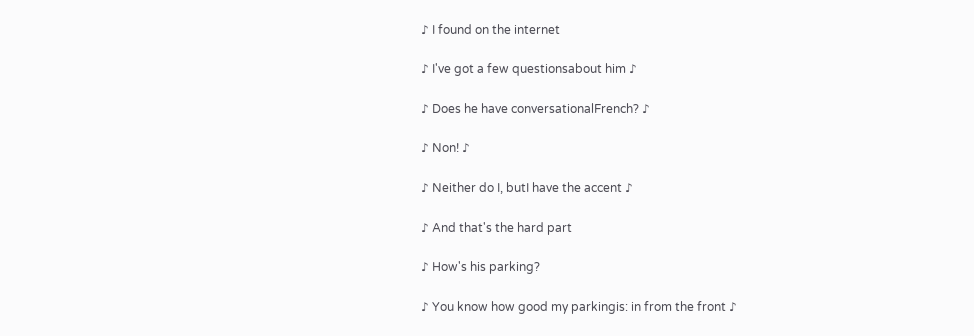♪ I found on the internet

♪ I've got a few questionsabout him ♪

♪ Does he have conversationalFrench? ♪

♪ Non! ♪

♪ Neither do I, butI have the accent ♪

♪ And that's the hard part

♪ How's his parking?

♪ You know how good my parkingis: in from the front ♪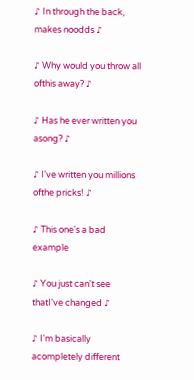♪ In through the back, makes noodds ♪

♪ Why would you throw all ofthis away? ♪

♪ Has he ever written you asong? ♪

♪ I've written you millions ofthe pricks! ♪

♪ This one's a bad example

♪ You just can't see thatI've changed ♪

♪ I'm basically acompletely different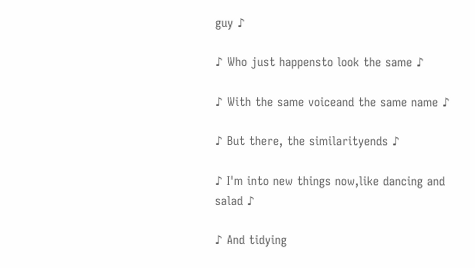guy ♪

♪ Who just happensto look the same ♪

♪ With the same voiceand the same name ♪

♪ But there, the similarityends ♪

♪ I'm into new things now,like dancing and salad ♪

♪ And tidying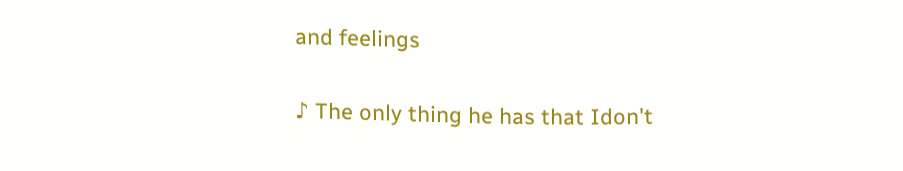and feelings

♪ The only thing he has that Idon't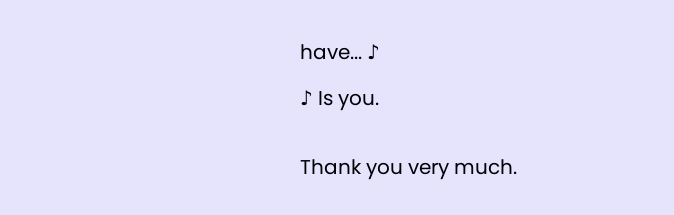have... ♪

♪ Is you.


Thank you very much.